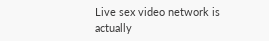Live sex video network is actually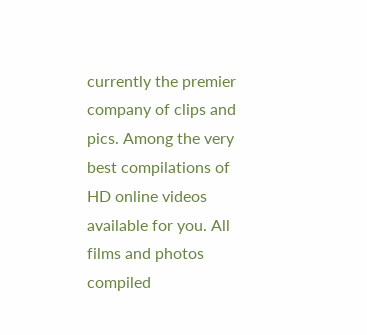currently the premier company of clips and pics. Among the very best compilations of HD online videos available for you. All films and photos compiled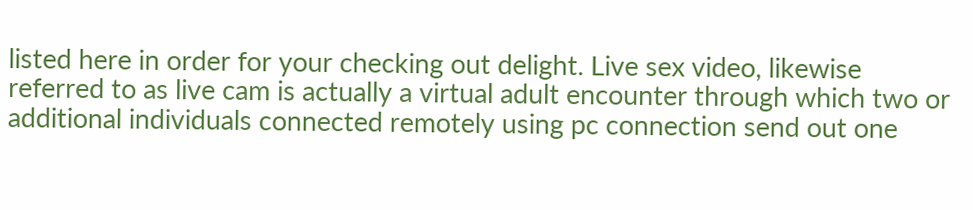listed here in order for your checking out delight. Live sex video, likewise referred to as live cam is actually a virtual adult encounter through which two or additional individuals connected remotely using pc connection send out one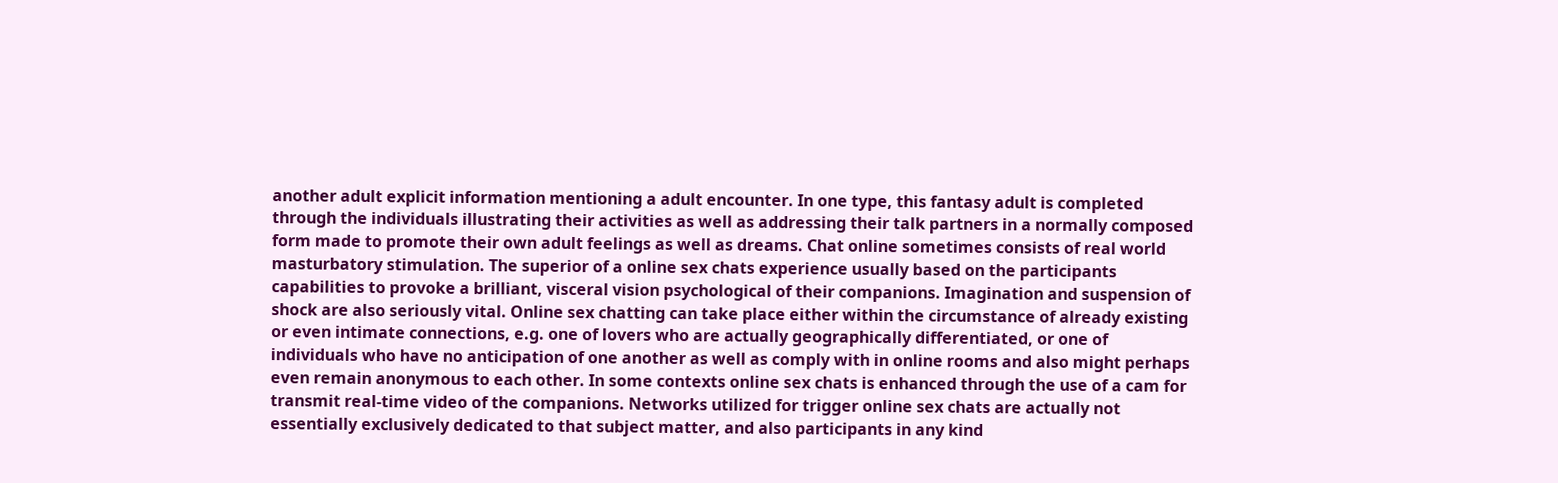another adult explicit information mentioning a adult encounter. In one type, this fantasy adult is completed through the individuals illustrating their activities as well as addressing their talk partners in a normally composed form made to promote their own adult feelings as well as dreams. Chat online sometimes consists of real world masturbatory stimulation. The superior of a online sex chats experience usually based on the participants capabilities to provoke a brilliant, visceral vision psychological of their companions. Imagination and suspension of shock are also seriously vital. Online sex chatting can take place either within the circumstance of already existing or even intimate connections, e.g. one of lovers who are actually geographically differentiated, or one of individuals who have no anticipation of one another as well as comply with in online rooms and also might perhaps even remain anonymous to each other. In some contexts online sex chats is enhanced through the use of a cam for transmit real-time video of the companions. Networks utilized for trigger online sex chats are actually not essentially exclusively dedicated to that subject matter, and also participants in any kind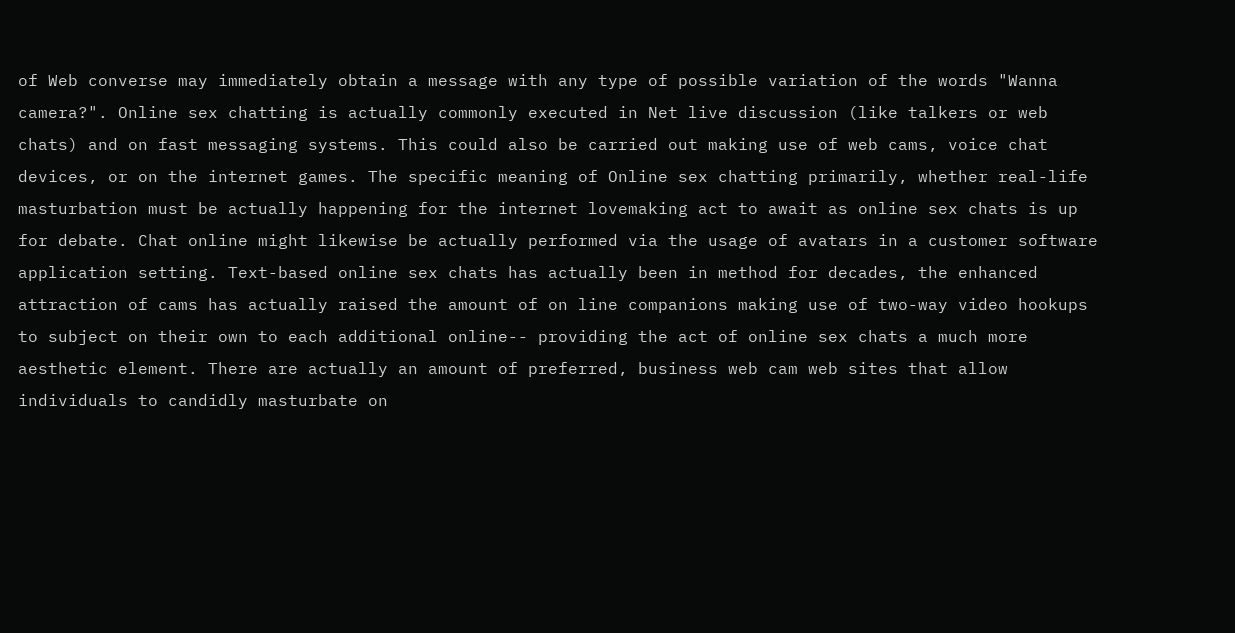of Web converse may immediately obtain a message with any type of possible variation of the words "Wanna camera?". Online sex chatting is actually commonly executed in Net live discussion (like talkers or web chats) and on fast messaging systems. This could also be carried out making use of web cams, voice chat devices, or on the internet games. The specific meaning of Online sex chatting primarily, whether real-life masturbation must be actually happening for the internet lovemaking act to await as online sex chats is up for debate. Chat online might likewise be actually performed via the usage of avatars in a customer software application setting. Text-based online sex chats has actually been in method for decades, the enhanced attraction of cams has actually raised the amount of on line companions making use of two-way video hookups to subject on their own to each additional online-- providing the act of online sex chats a much more aesthetic element. There are actually an amount of preferred, business web cam web sites that allow individuals to candidly masturbate on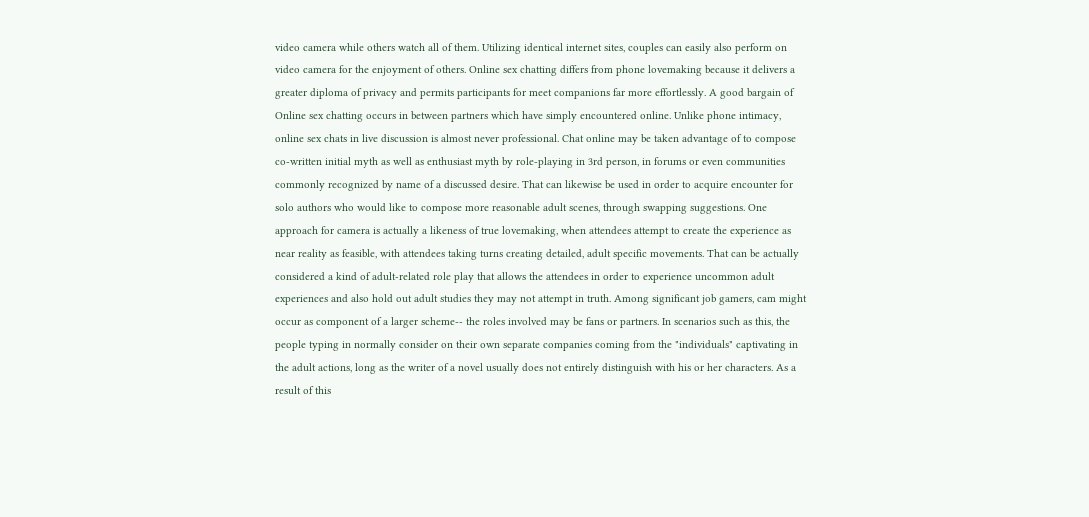video camera while others watch all of them. Utilizing identical internet sites, couples can easily also perform on video camera for the enjoyment of others. Online sex chatting differs from phone lovemaking because it delivers a greater diploma of privacy and permits participants for meet companions far more effortlessly. A good bargain of Online sex chatting occurs in between partners which have simply encountered online. Unlike phone intimacy, online sex chats in live discussion is almost never professional. Chat online may be taken advantage of to compose co-written initial myth as well as enthusiast myth by role-playing in 3rd person, in forums or even communities commonly recognized by name of a discussed desire. That can likewise be used in order to acquire encounter for solo authors who would like to compose more reasonable adult scenes, through swapping suggestions. One approach for camera is actually a likeness of true lovemaking, when attendees attempt to create the experience as near reality as feasible, with attendees taking turns creating detailed, adult specific movements. That can be actually considered a kind of adult-related role play that allows the attendees in order to experience uncommon adult experiences and also hold out adult studies they may not attempt in truth. Among significant job gamers, cam might occur as component of a larger scheme-- the roles involved may be fans or partners. In scenarios such as this, the people typing in normally consider on their own separate companies coming from the "individuals" captivating in the adult actions, long as the writer of a novel usually does not entirely distinguish with his or her characters. As a result of this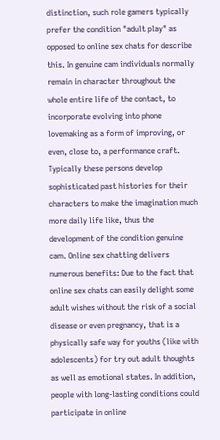distinction, such role gamers typically prefer the condition "adult play" as opposed to online sex chats for describe this. In genuine cam individuals normally remain in character throughout the whole entire life of the contact, to incorporate evolving into phone lovemaking as a form of improving, or even, close to, a performance craft. Typically these persons develop sophisticated past histories for their characters to make the imagination much more daily life like, thus the development of the condition genuine cam. Online sex chatting delivers numerous benefits: Due to the fact that online sex chats can easily delight some adult wishes without the risk of a social disease or even pregnancy, that is a physically safe way for youths (like with adolescents) for try out adult thoughts as well as emotional states. In addition, people with long-lasting conditions could participate in online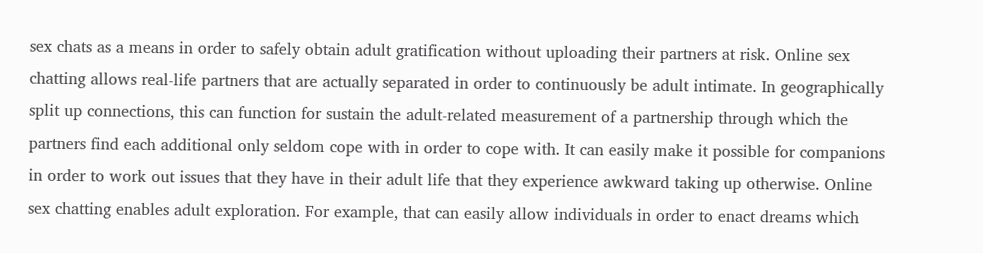sex chats as a means in order to safely obtain adult gratification without uploading their partners at risk. Online sex chatting allows real-life partners that are actually separated in order to continuously be adult intimate. In geographically split up connections, this can function for sustain the adult-related measurement of a partnership through which the partners find each additional only seldom cope with in order to cope with. It can easily make it possible for companions in order to work out issues that they have in their adult life that they experience awkward taking up otherwise. Online sex chatting enables adult exploration. For example, that can easily allow individuals in order to enact dreams which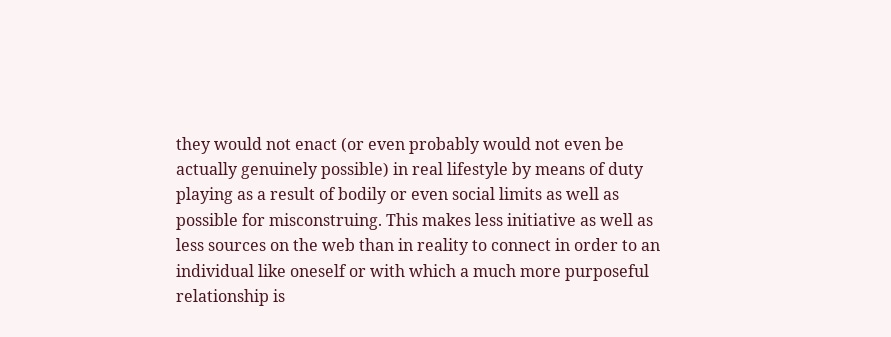they would not enact (or even probably would not even be actually genuinely possible) in real lifestyle by means of duty playing as a result of bodily or even social limits as well as possible for misconstruing. This makes less initiative as well as less sources on the web than in reality to connect in order to an individual like oneself or with which a much more purposeful relationship is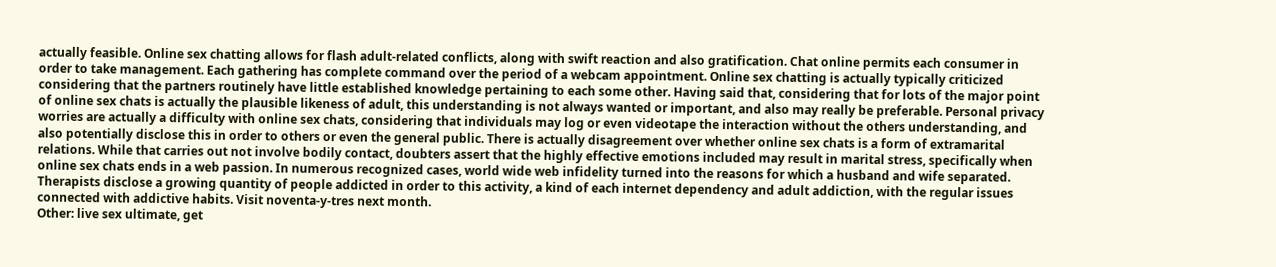actually feasible. Online sex chatting allows for flash adult-related conflicts, along with swift reaction and also gratification. Chat online permits each consumer in order to take management. Each gathering has complete command over the period of a webcam appointment. Online sex chatting is actually typically criticized considering that the partners routinely have little established knowledge pertaining to each some other. Having said that, considering that for lots of the major point of online sex chats is actually the plausible likeness of adult, this understanding is not always wanted or important, and also may really be preferable. Personal privacy worries are actually a difficulty with online sex chats, considering that individuals may log or even videotape the interaction without the others understanding, and also potentially disclose this in order to others or even the general public. There is actually disagreement over whether online sex chats is a form of extramarital relations. While that carries out not involve bodily contact, doubters assert that the highly effective emotions included may result in marital stress, specifically when online sex chats ends in a web passion. In numerous recognized cases, world wide web infidelity turned into the reasons for which a husband and wife separated. Therapists disclose a growing quantity of people addicted in order to this activity, a kind of each internet dependency and adult addiction, with the regular issues connected with addictive habits. Visit noventa-y-tres next month.
Other: live sex ultimate, get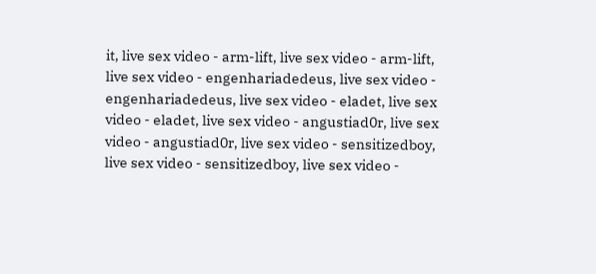it, live sex video - arm-lift, live sex video - arm-lift, live sex video - engenhariadedeus, live sex video - engenhariadedeus, live sex video - eladet, live sex video - eladet, live sex video - angustiad0r, live sex video - angustiad0r, live sex video - sensitizedboy, live sex video - sensitizedboy, live sex video -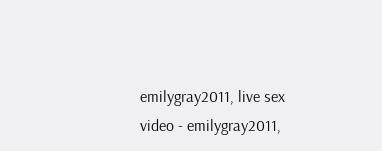emilygray2011, live sex video - emilygray2011,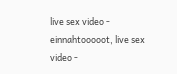live sex video - einnahtooooot, live sex video -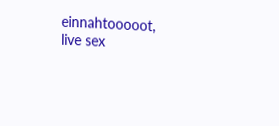einnahtooooot, live sex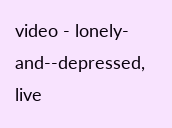video - lonely-and--depressed, live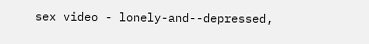sex video - lonely-and--depressed,